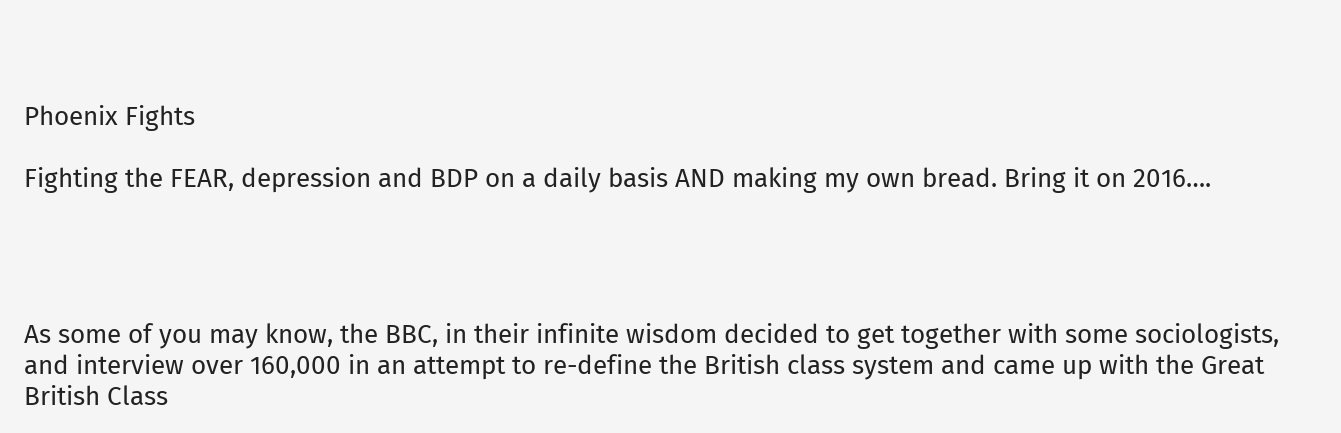Phoenix Fights

Fighting the FEAR, depression and BDP on a daily basis AND making my own bread. Bring it on 2016….




As some of you may know, the BBC, in their infinite wisdom decided to get together with some sociologists, and interview over 160,000 in an attempt to re-define the British class system and came up with the Great British Class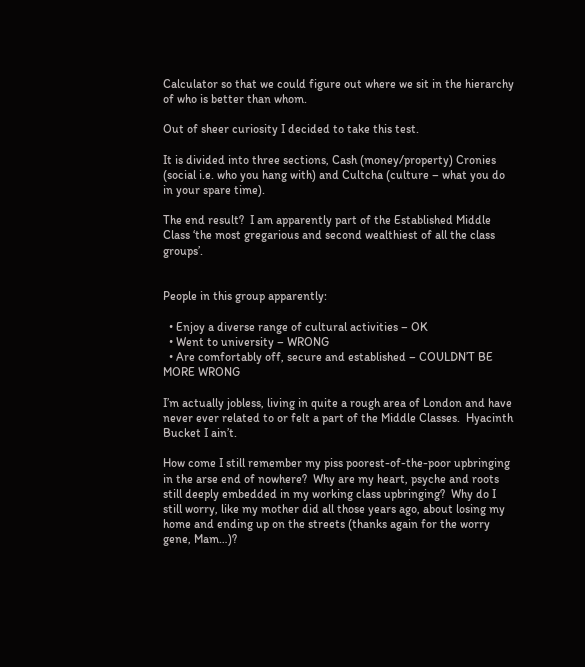Calculator so that we could figure out where we sit in the hierarchy of who is better than whom.

Out of sheer curiosity I decided to take this test.

It is divided into three sections, Cash (money/property) Cronies (social i.e. who you hang with) and Cultcha (culture – what you do in your spare time).

The end result?  I am apparently part of the Established Middle Class ‘the most gregarious and second wealthiest of all the class groups’.


People in this group apparently:

  • Enjoy a diverse range of cultural activities – OK
  • Went to university – WRONG
  • Are comfortably off, secure and established – COULDN’T BE MORE WRONG

I’m actually jobless, living in quite a rough area of London and have never ever related to or felt a part of the Middle Classes.  Hyacinth Bucket I ain’t.

How come I still remember my piss poorest-of-the-poor upbringing in the arse end of nowhere?  Why are my heart, psyche and roots still deeply embedded in my working class upbringing?  Why do I still worry, like my mother did all those years ago, about losing my home and ending up on the streets (thanks again for the worry gene, Mam…)?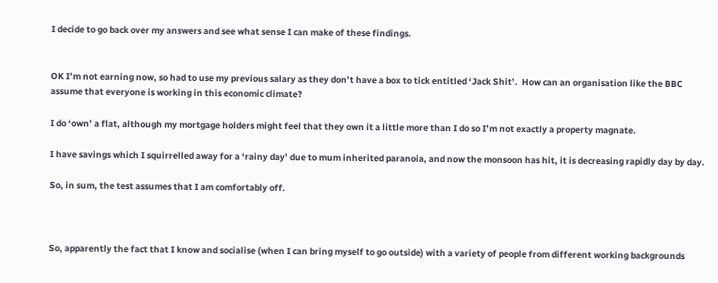I decide to go back over my answers and see what sense I can make of these findings.


OK I’m not earning now, so had to use my previous salary as they don’t have a box to tick entitled ‘Jack Shit’.  How can an organisation like the BBC assume that everyone is working in this economic climate?

I do ‘own’ a flat, although my mortgage holders might feel that they own it a little more than I do so I’m not exactly a property magnate.

I have savings which I squirrelled away for a ‘rainy day’ due to mum inherited paranoia, and now the monsoon has hit, it is decreasing rapidly day by day.

So, in sum, the test assumes that I am comfortably off.



So, apparently the fact that I know and socialise (when I can bring myself to go outside) with a variety of people from different working backgrounds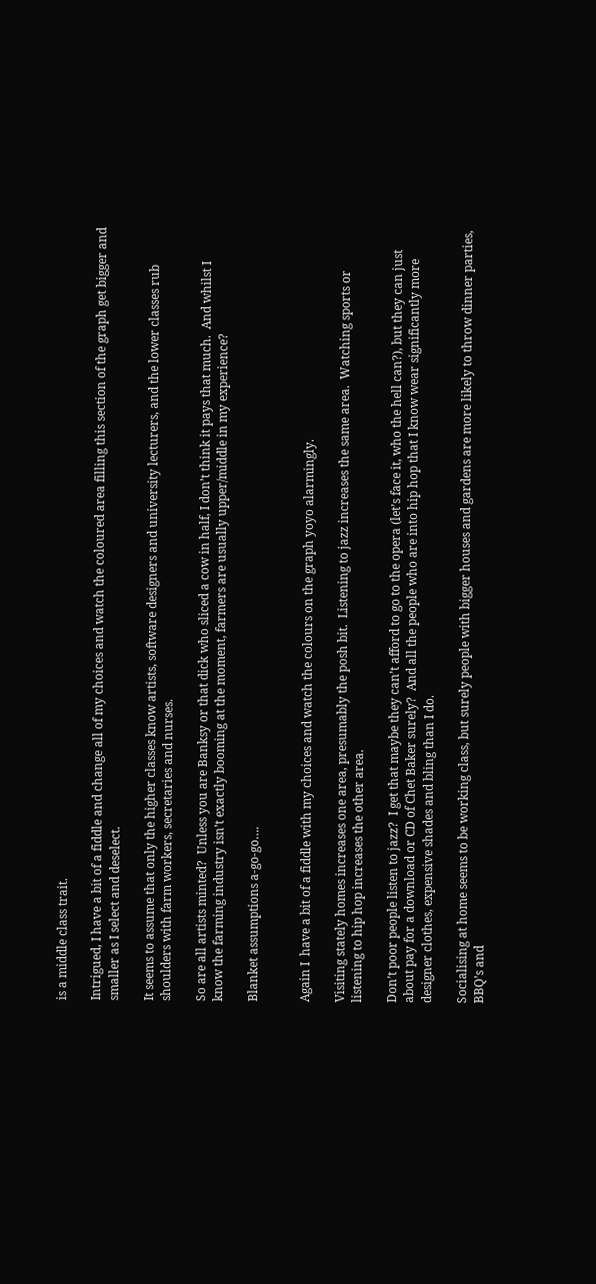is a middle class trait.

Intrigued, I have a bit of a fiddle and change all of my choices and watch the coloured area filling this section of the graph get bigger and smaller as I select and deselect.

It seems to assume that only the higher classes know artists, software designers and university lecturers, and the lower classes rub shoulders with farm workers, secretaries and nurses.

So are all artists minted?  Unless you are Banksy or that dick who sliced a cow in half, I don’t think it pays that much.  And whilst I know the farming industry isn’t exactly booming at the moment, farmers are usually upper/middle in my experience?

Blanket assumptions a-go-go….


Again I  have a bit of a fiddle with my choices and watch the colours on the graph yoyo alarmingly.

Visiting stately homes increases one area, presumably the posh bit.  Listening to jazz increases the same area.  Watching sports or listening to hip hop increases the other area.

Don’t poor people listen to jazz?  I get that maybe they can’t afford to go to the opera (let’s face it, who the hell can?), but they can just about pay for a download or CD of Chet Baker surely?  And all the people who are into hip hop that I know wear significantly more designer clothes, expensive shades and bling than I do.

Socialising at home seems to be working class, but surely people with bigger houses and gardens are more likely to throw dinner parties, BBQ’s and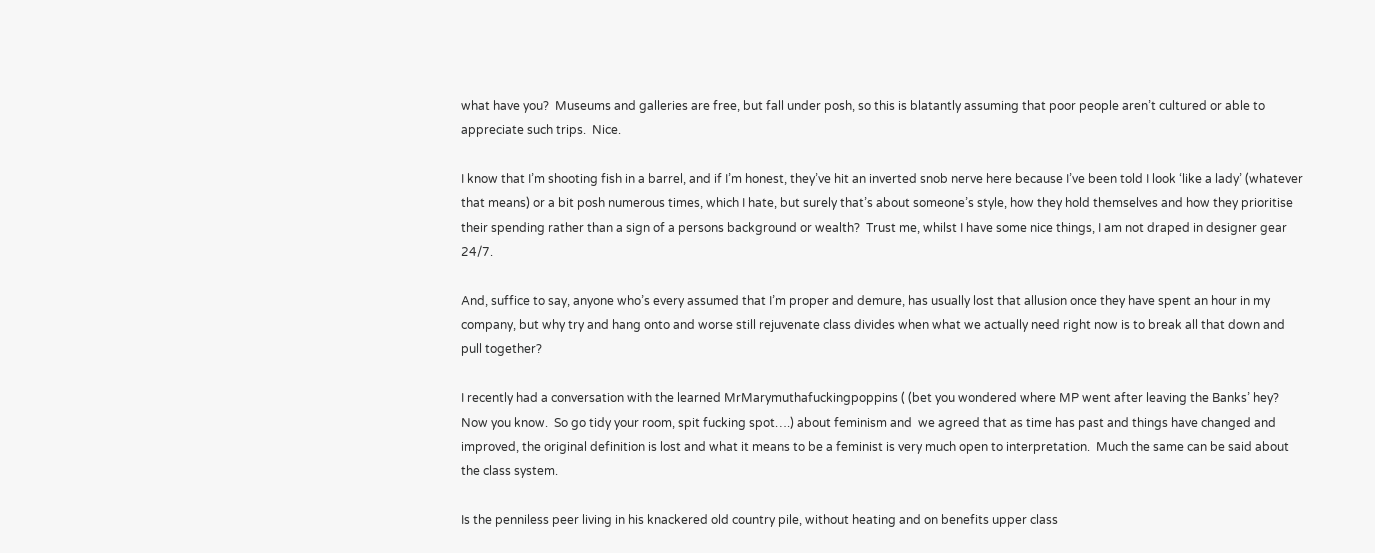what have you?  Museums and galleries are free, but fall under posh, so this is blatantly assuming that poor people aren’t cultured or able to appreciate such trips.  Nice.

I know that I’m shooting fish in a barrel, and if I’m honest, they’ve hit an inverted snob nerve here because I’ve been told I look ‘like a lady’ (whatever that means) or a bit posh numerous times, which I hate, but surely that’s about someone’s style, how they hold themselves and how they prioritise their spending rather than a sign of a persons background or wealth?  Trust me, whilst I have some nice things, I am not draped in designer gear 24/7.

And, suffice to say, anyone who’s every assumed that I’m proper and demure, has usually lost that allusion once they have spent an hour in my company, but why try and hang onto and worse still rejuvenate class divides when what we actually need right now is to break all that down and pull together?

I recently had a conversation with the learned MrMarymuthafuckingpoppins ( (bet you wondered where MP went after leaving the Banks’ hey?  Now you know.  So go tidy your room, spit fucking spot….) about feminism and  we agreed that as time has past and things have changed and improved, the original definition is lost and what it means to be a feminist is very much open to interpretation.  Much the same can be said about the class system.

Is the penniless peer living in his knackered old country pile, without heating and on benefits upper class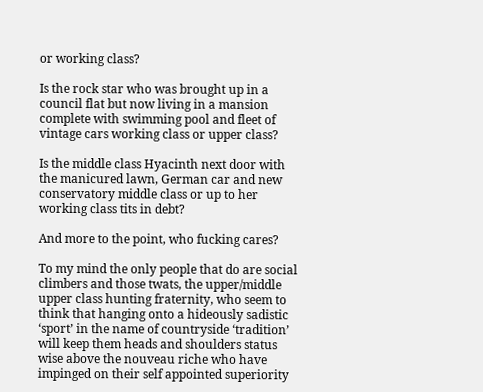or working class?

Is the rock star who was brought up in a council flat but now living in a mansion complete with swimming pool and fleet of vintage cars working class or upper class?

Is the middle class Hyacinth next door with the manicured lawn, German car and new conservatory middle class or up to her working class tits in debt?

And more to the point, who fucking cares?

To my mind the only people that do are social climbers and those twats, the upper/middle upper class hunting fraternity, who seem to think that hanging onto a hideously sadistic ‘sport’ in the name of countryside ‘tradition’ will keep them heads and shoulders status wise above the nouveau riche who have impinged on their self appointed superiority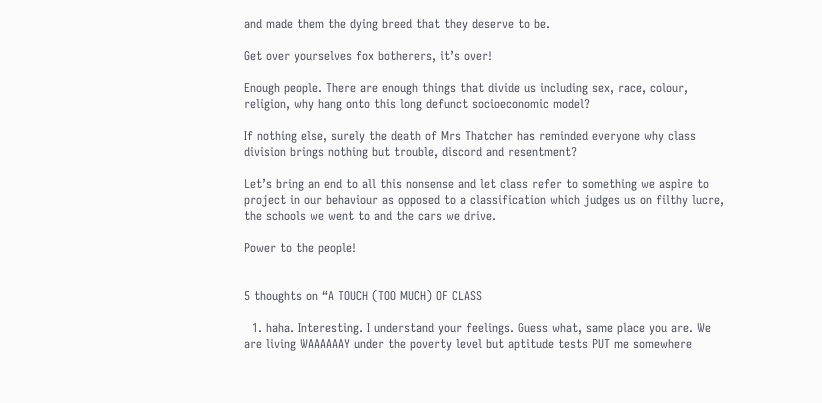and made them the dying breed that they deserve to be.

Get over yourselves fox botherers, it’s over!

Enough people. There are enough things that divide us including sex, race, colour, religion, why hang onto this long defunct socioeconomic model?

If nothing else, surely the death of Mrs Thatcher has reminded everyone why class division brings nothing but trouble, discord and resentment?

Let’s bring an end to all this nonsense and let class refer to something we aspire to project in our behaviour as opposed to a classification which judges us on filthy lucre, the schools we went to and the cars we drive.

Power to the people!


5 thoughts on “A TOUCH (TOO MUCH) OF CLASS

  1. haha. Interesting. I understand your feelings. Guess what, same place you are. We are living WAAAAAAY under the poverty level but aptitude tests PUT me somewhere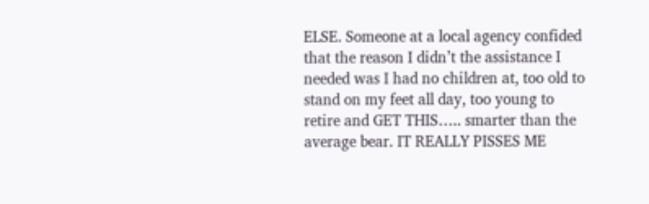ELSE. Someone at a local agency confided that the reason I didn’t the assistance I needed was I had no children at, too old to stand on my feet all day, too young to retire and GET THIS….. smarter than the average bear. IT REALLY PISSES ME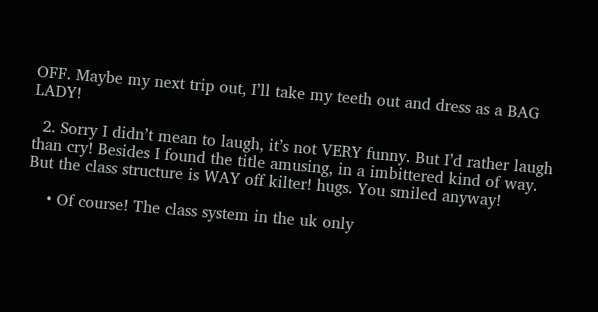OFF. Maybe my next trip out, I’ll take my teeth out and dress as a BAG LADY!

  2. Sorry I didn’t mean to laugh, it’s not VERY funny. But I’d rather laugh than cry! Besides I found the title amusing, in a imbittered kind of way. But the class structure is WAY off kilter! hugs. You smiled anyway!

    • Of course! The class system in the uk only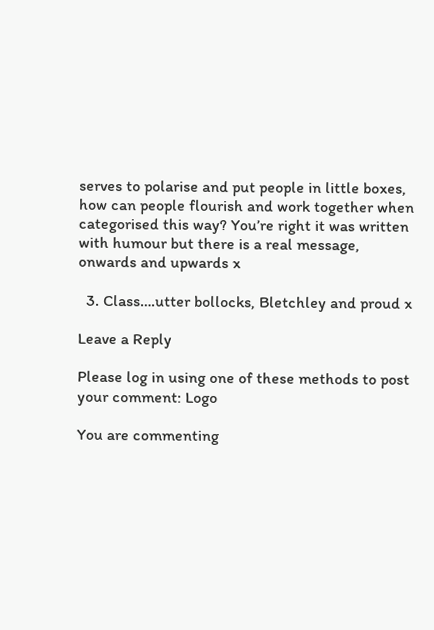serves to polarise and put people in little boxes, how can people flourish and work together when categorised this way? You’re right it was written with humour but there is a real message, onwards and upwards x

  3. Class….utter bollocks, Bletchley and proud x

Leave a Reply

Please log in using one of these methods to post your comment: Logo

You are commenting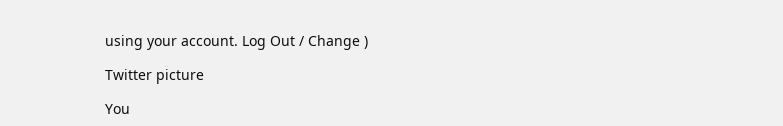using your account. Log Out / Change )

Twitter picture

You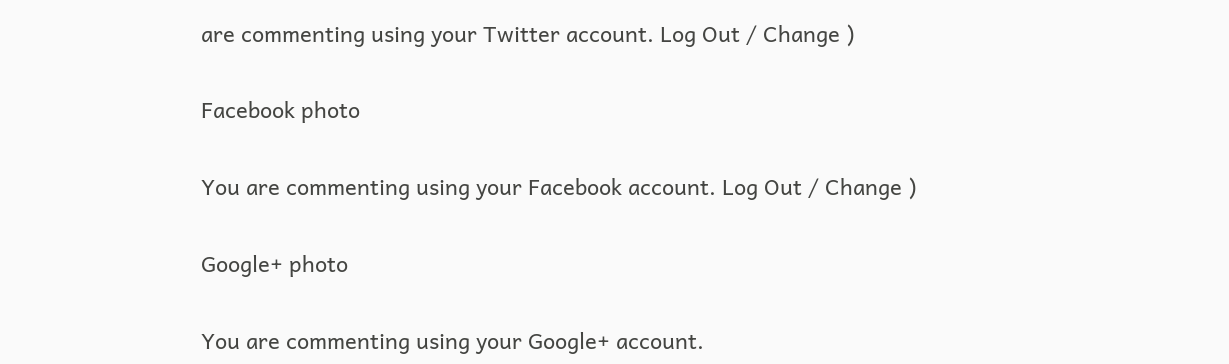are commenting using your Twitter account. Log Out / Change )

Facebook photo

You are commenting using your Facebook account. Log Out / Change )

Google+ photo

You are commenting using your Google+ account.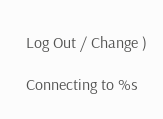Log Out / Change )

Connecting to %s